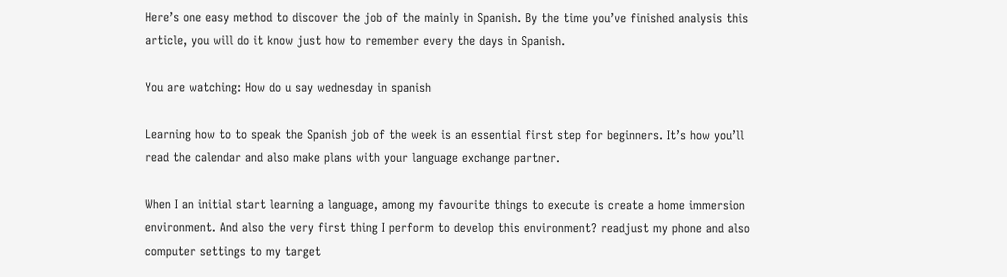Here’s one easy method to discover the job of the mainly in Spanish. By the time you’ve finished analysis this article, you will do it know just how to remember every the days in Spanish.

You are watching: How do u say wednesday in spanish

Learning how to to speak the Spanish job of the week is an essential first step for beginners. It’s how you’ll read the calendar and also make plans with your language exchange partner.

When I an initial start learning a language, among my favourite things to execute is create a home immersion environment. And also the very first thing I perform to develop this environment? readjust my phone and also computer settings to my target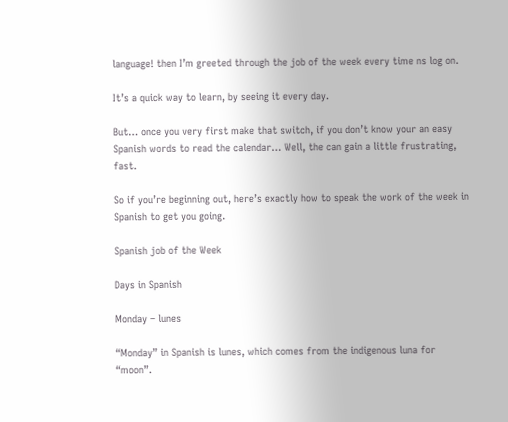language! then I’m greeted through the job of the week every time ns log on.

It’s a quick way to learn, by seeing it every day.

But… once you very first make that switch, if you don’t know your an easy Spanish words to read the calendar… Well, the can gain a little frustrating, fast.

So if you’re beginning out, here’s exactly how to speak the work of the week in Spanish to get you going.

Spanish job of the Week

Days in Spanish

Monday – lunes

“Monday” in Spanish is lunes, which comes from the indigenous luna for “moon”.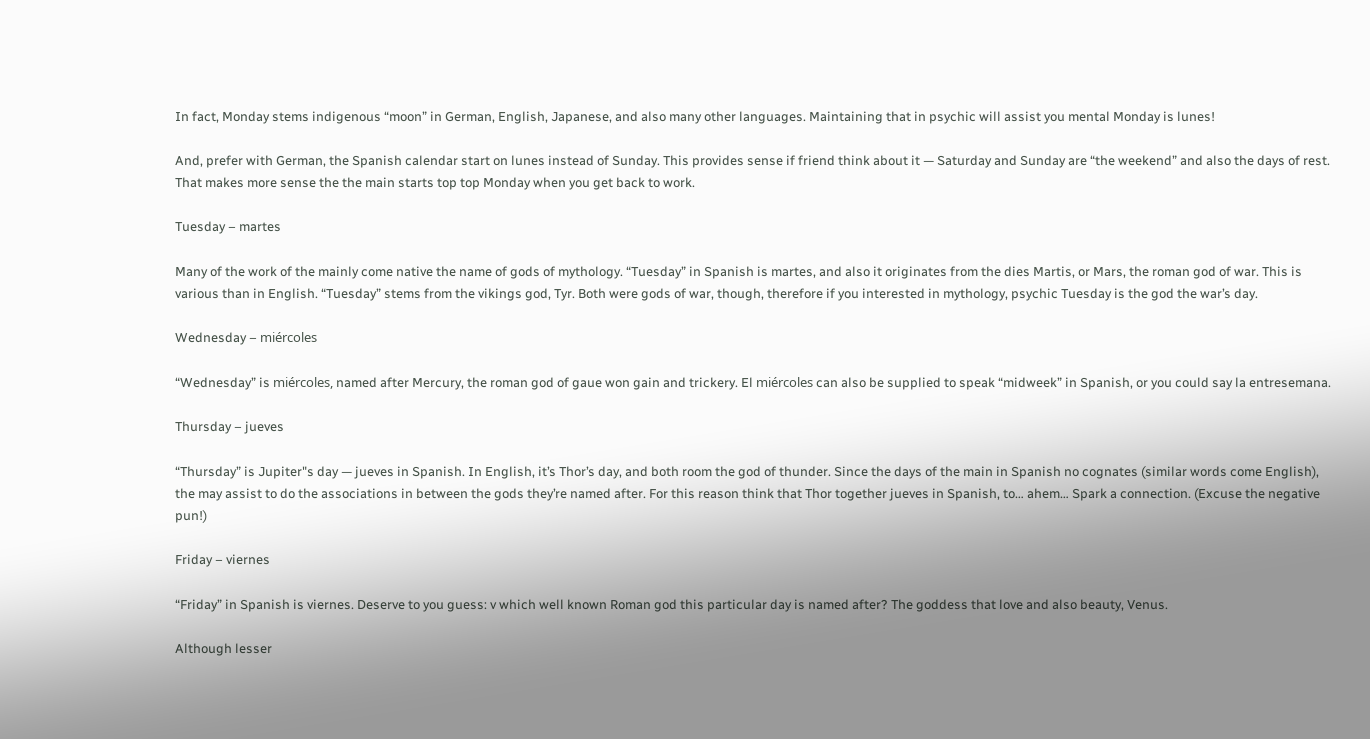In fact, Monday stems indigenous “moon” in German, English, Japanese, and also many other languages. Maintaining that in psychic will assist you mental Monday is lunes!

And, prefer with German, the Spanish calendar start on lunes instead of Sunday. This provides sense if friend think about it — Saturday and Sunday are “the weekend” and also the days of rest. That makes more sense the the main starts top top Monday when you get back to work.

Tuesday – martes

Many of the work of the mainly come native the name of gods of mythology. “Tuesday” in Spanish is martes, and also it originates from the dies Martis, or Mars, the roman god of war. This is various than in English. “Tuesday” stems from the vikings god, Tyr. Both were gods of war, though, therefore if you interested in mythology, psychic Tuesday is the god the war’s day.

Wednesday – miércoles

“Wednesday” is miércoles, named after Mercury, the roman god of gaue won gain and trickery. El miércoles can also be supplied to speak “midweek” in Spanish, or you could say la entresemana.

Thursday – jueves

“Thursday” is Jupiter"s day — jueves in Spanish. In English, it’s Thor’s day, and both room the god of thunder. Since the days of the main in Spanish no cognates (similar words come English), the may assist to do the associations in between the gods they’re named after. For this reason think that Thor together jueves in Spanish, to… ahem… Spark a connection. (Excuse the negative pun!)

Friday – viernes

“Friday” in Spanish is viernes. Deserve to you guess: v which well known Roman god this particular day is named after? The goddess that love and also beauty, Venus.

Although lesser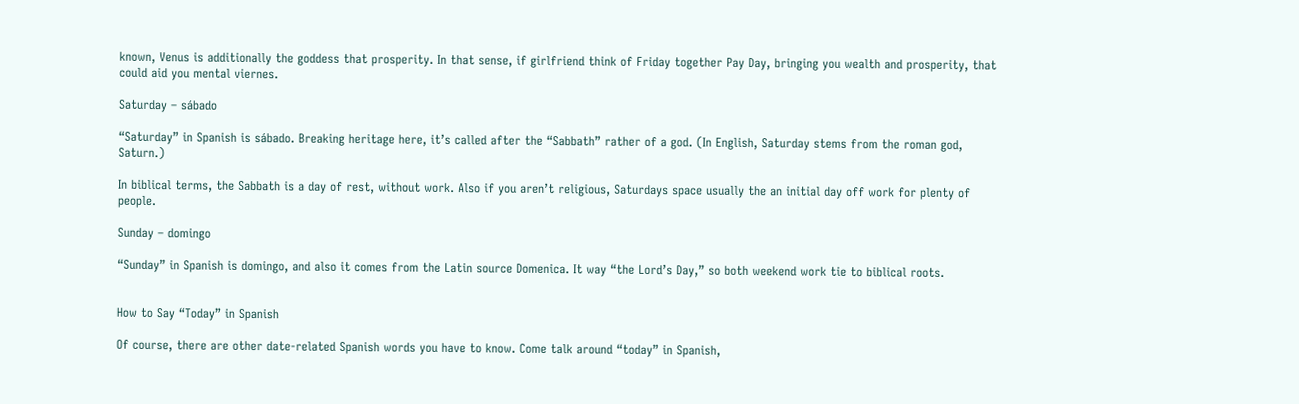known, Venus is additionally the goddess that prosperity. In that sense, if girlfriend think of Friday together Pay Day, bringing you wealth and prosperity, that could aid you mental viernes.

Saturday – sábado

“Saturday” in Spanish is sábado. Breaking heritage here, it’s called after the “Sabbath” rather of a god. (In English, Saturday stems from the roman god, Saturn.)

In biblical terms, the Sabbath is a day of rest, without work. Also if you aren’t religious, Saturdays space usually the an initial day off work for plenty of people.

Sunday – domingo

“Sunday” in Spanish is domingo, and also it comes from the Latin source Domenica. It way “the Lord’s Day,” so both weekend work tie to biblical roots.


How to Say “Today” in Spanish

Of course, there are other date-related Spanish words you have to know. Come talk around “today” in Spanish,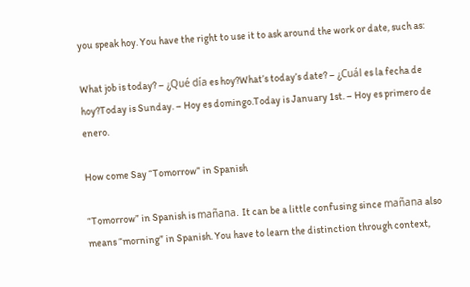you speak hoy. You have the right to use it to ask around the work or date, such as:

What job is today? – ¿Qué día es hoy?What’s today’s date? – ¿Cuál es la fecha de hoy?Today is Sunday. – Hoy es domingo.Today is January 1st. – Hoy es primero de enero.

How come Say “Tomorrow” in Spanish

“Tomorrow” in Spanish is mañana. It can be a little confusing since mañana also means “morning” in Spanish. You have to learn the distinction through context,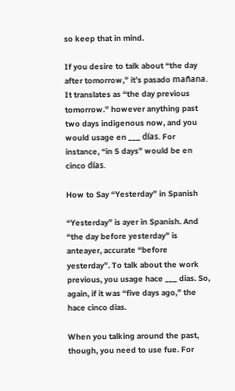so keep that in mind.

If you desire to talk about “the day after tomorrow,” it’s pasado mañana. It translates as “the day previous tomorrow.” however anything past two days indigenous now, and you would usage en ___ días. For instance, “in 5 days” would be en cinco días.

How to Say “Yesterday” in Spanish

“Yesterday” is ayer in Spanish. And “the day before yesterday” is anteayer, accurate “before yesterday”. To talk about the work previous, you usage hace ___ dias. So, again, if it was “five days ago,” the hace cinco dias.

When you talking around the past, though, you need to use fue. For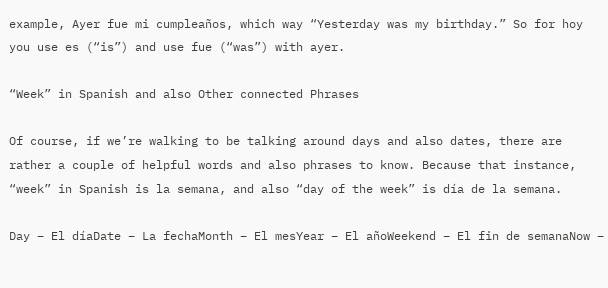example, Ayer fue mi cumpleaños, which way “Yesterday was my birthday.” So for hoy you use es (“is”) and use fue (“was”) with ayer.

“Week” in Spanish and also Other connected Phrases

Of course, if we’re walking to be talking around days and also dates, there are rather a couple of helpful words and also phrases to know. Because that instance, “week” in Spanish is la semana, and also “day of the week” is día de la semana.

Day – El díaDate – La fechaMonth – El mesYear – El añoWeekend – El fin de semanaNow –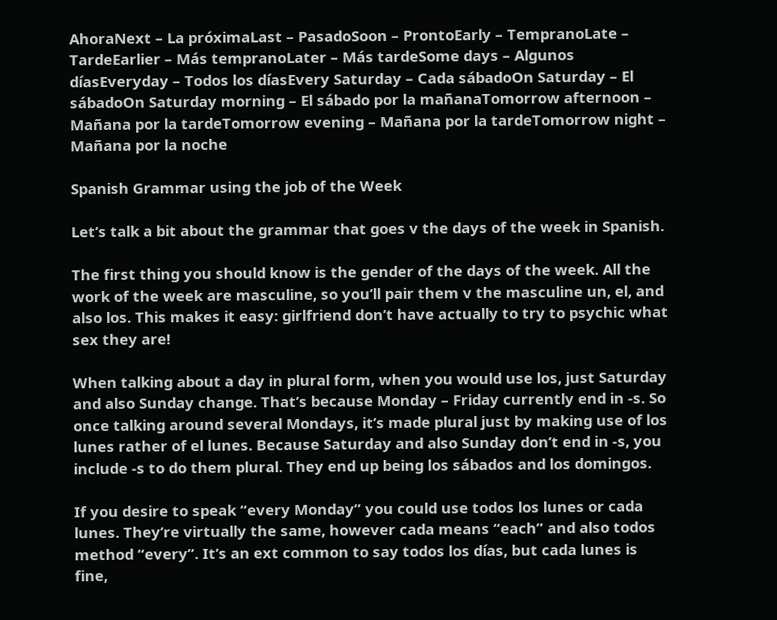AhoraNext – La próximaLast – PasadoSoon – ProntoEarly – TempranoLate – TardeEarlier – Más tempranoLater – Más tardeSome days – Algunos díasEveryday – Todos los díasEvery Saturday – Cada sábadoOn Saturday – El sábadoOn Saturday morning – El sábado por la mañanaTomorrow afternoon – Mañana por la tardeTomorrow evening – Mañana por la tardeTomorrow night – Mañana por la noche

Spanish Grammar using the job of the Week

Let’s talk a bit about the grammar that goes v the days of the week in Spanish.

The first thing you should know is the gender of the days of the week. All the work of the week are masculine, so you’ll pair them v the masculine un, el, and also los. This makes it easy: girlfriend don’t have actually to try to psychic what sex they are!

When talking about a day in plural form, when you would use los, just Saturday and also Sunday change. That’s because Monday – Friday currently end in -s. So once talking around several Mondays, it’s made plural just by making use of los lunes rather of el lunes. Because Saturday and also Sunday don’t end in -s, you include -s to do them plural. They end up being los sábados and los domingos.

If you desire to speak “every Monday” you could use todos los lunes or cada lunes. They’re virtually the same, however cada means “each” and also todos method “every”. It’s an ext common to say todos los días, but cada lunes is fine,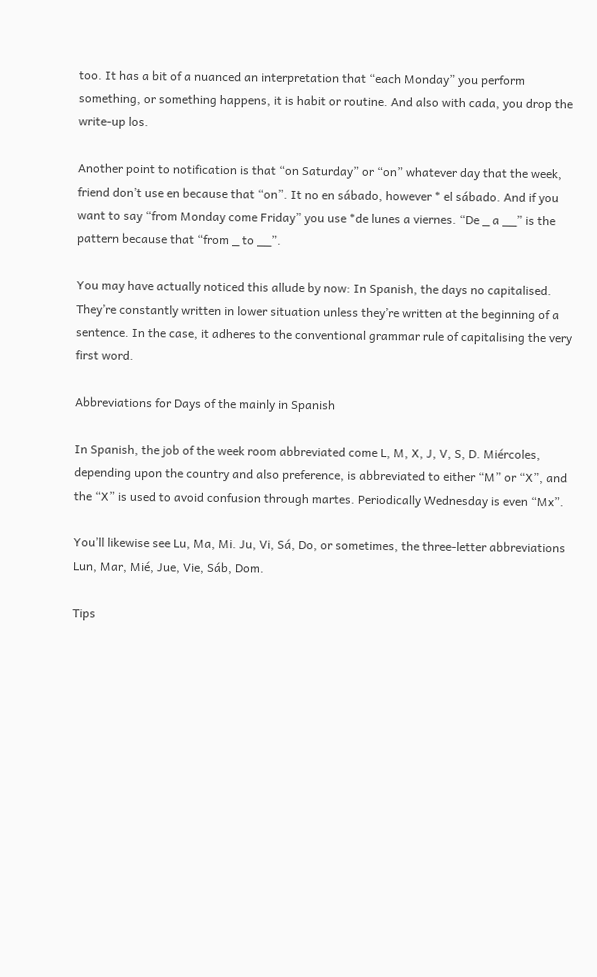too. It has a bit of a nuanced an interpretation that “each Monday” you perform something, or something happens, it is habit or routine. And also with cada, you drop the write-up los.

Another point to notification is that “on Saturday” or “on” whatever day that the week, friend don’t use en because that “on”. It no en sábado, however * el sábado. And if you want to say “from Monday come Friday” you use *de lunes a viernes. “De _ a __” is the pattern because that “from _ to __”.

You may have actually noticed this allude by now: In Spanish, the days no capitalised. They’re constantly written in lower situation unless they’re written at the beginning of a sentence. In the case, it adheres to the conventional grammar rule of capitalising the very first word.

Abbreviations for Days of the mainly in Spanish

In Spanish, the job of the week room abbreviated come L, M, X, J, V, S, D. Miércoles, depending upon the country and also preference, is abbreviated to either “M” or “X”, and the “X” is used to avoid confusion through martes. Periodically Wednesday is even “Mx”.

You’ll likewise see Lu, Ma, Mi. Ju, Vi, Sá, Do, or sometimes, the three-letter abbreviations Lun, Mar, Mié, Jue, Vie, Sáb, Dom.

Tips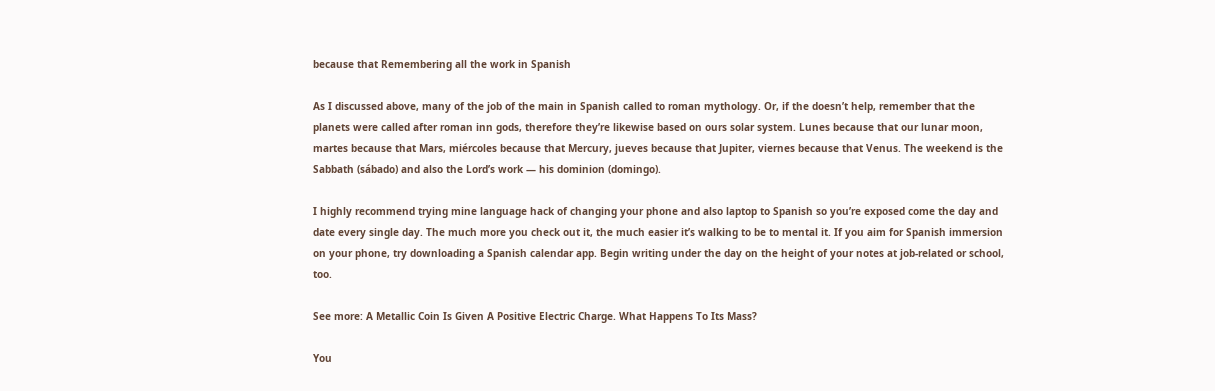because that Remembering all the work in Spanish

As I discussed above, many of the job of the main in Spanish called to roman mythology. Or, if the doesn’t help, remember that the planets were called after roman inn gods, therefore they’re likewise based on ours solar system. Lunes because that our lunar moon, martes because that Mars, miércoles because that Mercury, jueves because that Jupiter, viernes because that Venus. The weekend is the Sabbath (sábado) and also the Lord’s work — his dominion (domingo).

I highly recommend trying mine language hack of changing your phone and also laptop to Spanish so you’re exposed come the day and date every single day. The much more you check out it, the much easier it’s walking to be to mental it. If you aim for Spanish immersion on your phone, try downloading a Spanish calendar app. Begin writing under the day on the height of your notes at job-related or school, too.

See more: A Metallic Coin Is Given A Positive Electric Charge. What Happens To Its Mass?

You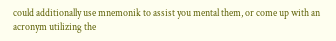could additionally use mnemonik to assist you mental them, or come up with an acronym utilizing the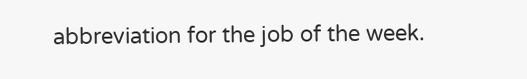abbreviation for the job of the week.